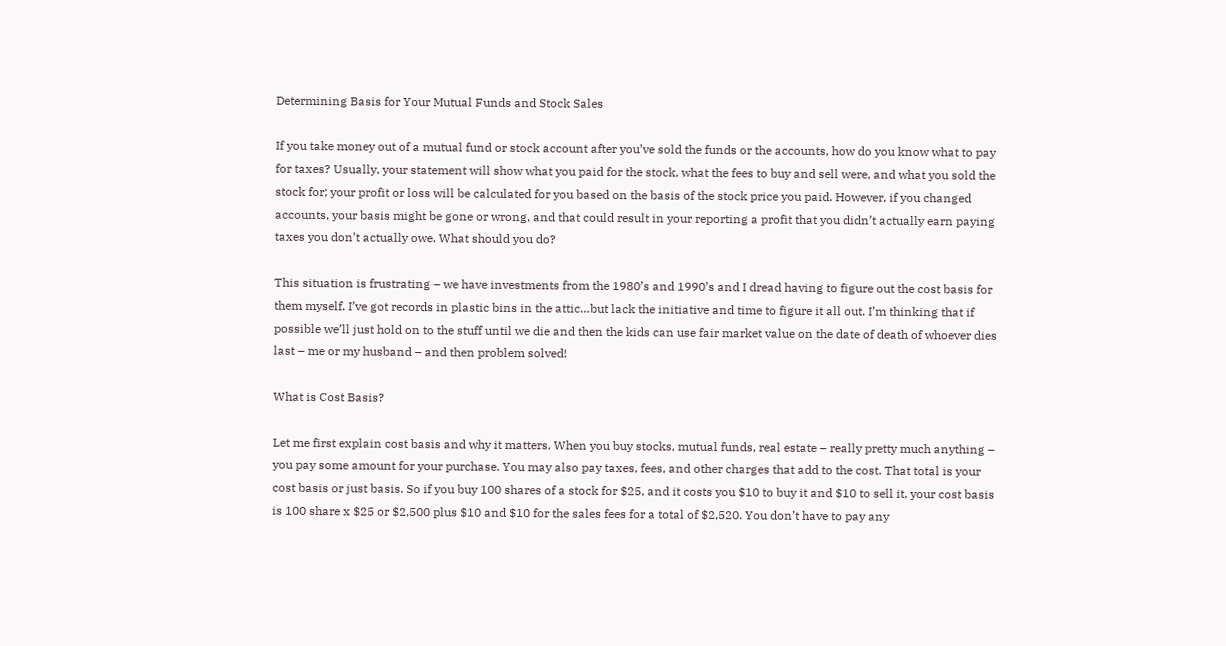Determining Basis for Your Mutual Funds and Stock Sales

If you take money out of a mutual fund or stock account after you’ve sold the funds or the accounts, how do you know what to pay for taxes? Usually, your statement will show what you paid for the stock, what the fees to buy and sell were, and what you sold the stock for; your profit or loss will be calculated for you based on the basis of the stock price you paid. However, if you changed accounts, your basis might be gone or wrong, and that could result in your reporting a profit that you didn’t actually earn paying taxes you don’t actually owe. What should you do?

This situation is frustrating – we have investments from the 1980’s and 1990’s and I dread having to figure out the cost basis for them myself. I’ve got records in plastic bins in the attic…but lack the initiative and time to figure it all out. I’m thinking that if possible we’ll just hold on to the stuff until we die and then the kids can use fair market value on the date of death of whoever dies last – me or my husband – and then problem solved!

What is Cost Basis?

Let me first explain cost basis and why it matters. When you buy stocks, mutual funds, real estate – really pretty much anything – you pay some amount for your purchase. You may also pay taxes, fees, and other charges that add to the cost. That total is your cost basis or just basis. So if you buy 100 shares of a stock for $25, and it costs you $10 to buy it and $10 to sell it, your cost basis is 100 share x $25 or $2,500 plus $10 and $10 for the sales fees for a total of $2,520. You don’t have to pay any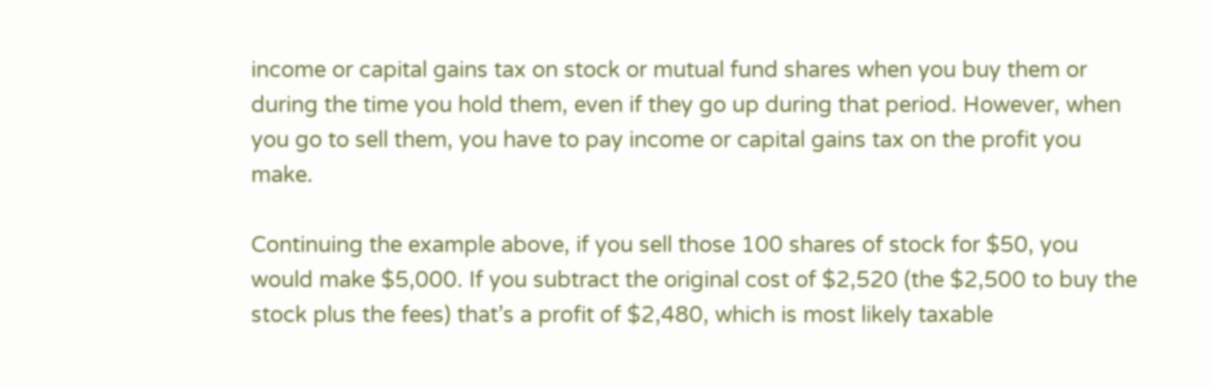income or capital gains tax on stock or mutual fund shares when you buy them or during the time you hold them, even if they go up during that period. However, when you go to sell them, you have to pay income or capital gains tax on the profit you make.

Continuing the example above, if you sell those 100 shares of stock for $50, you would make $5,000. If you subtract the original cost of $2,520 (the $2,500 to buy the stock plus the fees) that’s a profit of $2,480, which is most likely taxable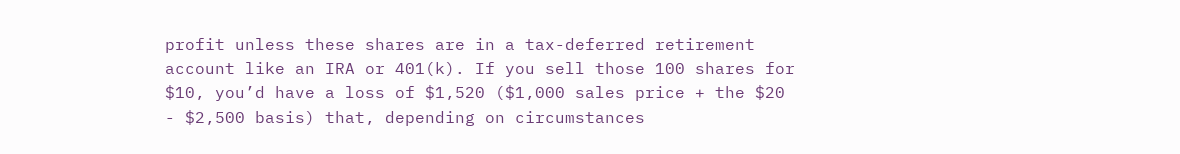profit unless these shares are in a tax-deferred retirement account like an IRA or 401(k). If you sell those 100 shares for $10, you’d have a loss of $1,520 ($1,000 sales price + the $20 - $2,500 basis) that, depending on circumstances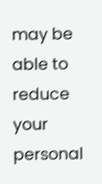may be able to reduce your personal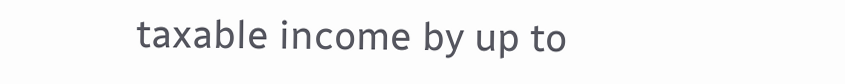taxable income by up to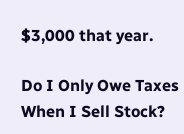$3,000 that year.

Do I Only Owe Taxes When I Sell Stock?